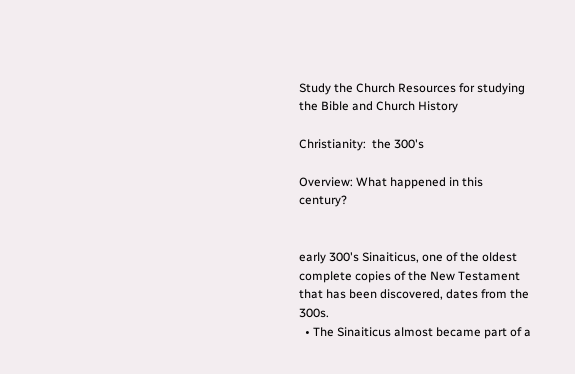Study the Church Resources for studying the Bible and Church History

Christianity:  the 300's

Overview: What happened in this century?


early 300's Sinaiticus, one of the oldest complete copies of the New Testament that has been discovered, dates from the 300s.
  • The Sinaiticus almost became part of a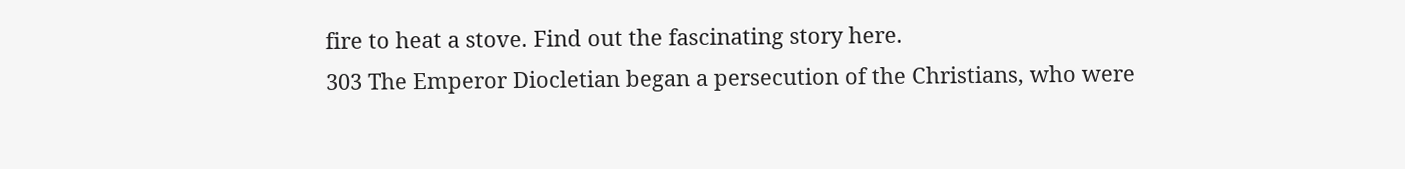fire to heat a stove. Find out the fascinating story here.
303 The Emperor Diocletian began a persecution of the Christians, who were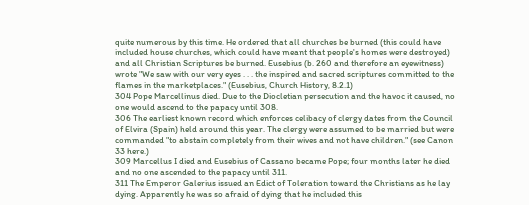quite numerous by this time. He ordered that all churches be burned (this could have included house churches, which could have meant that people's homes were destroyed) and all Christian Scriptures be burned. Eusebius (b. 260 and therefore an eyewitness) wrote "We saw with our very eyes . . . the inspired and sacred scriptures committed to the flames in the marketplaces." (Eusebius, Church History, 8.2.1)
304 Pope Marcellinus died. Due to the Diocletian persecution and the havoc it caused, no one would ascend to the papacy until 308.
306 The earliest known record which enforces celibacy of clergy dates from the Council of Elvira (Spain) held around this year. The clergy were assumed to be married but were commanded "to abstain completely from their wives and not have children." (see Canon 33 here.)
309 Marcellus I died and Eusebius of Cassano became Pope; four months later he died and no one ascended to the papacy until 311.
311 The Emperor Galerius issued an Edict of Toleration toward the Christians as he lay dying. Apparently he was so afraid of dying that he included this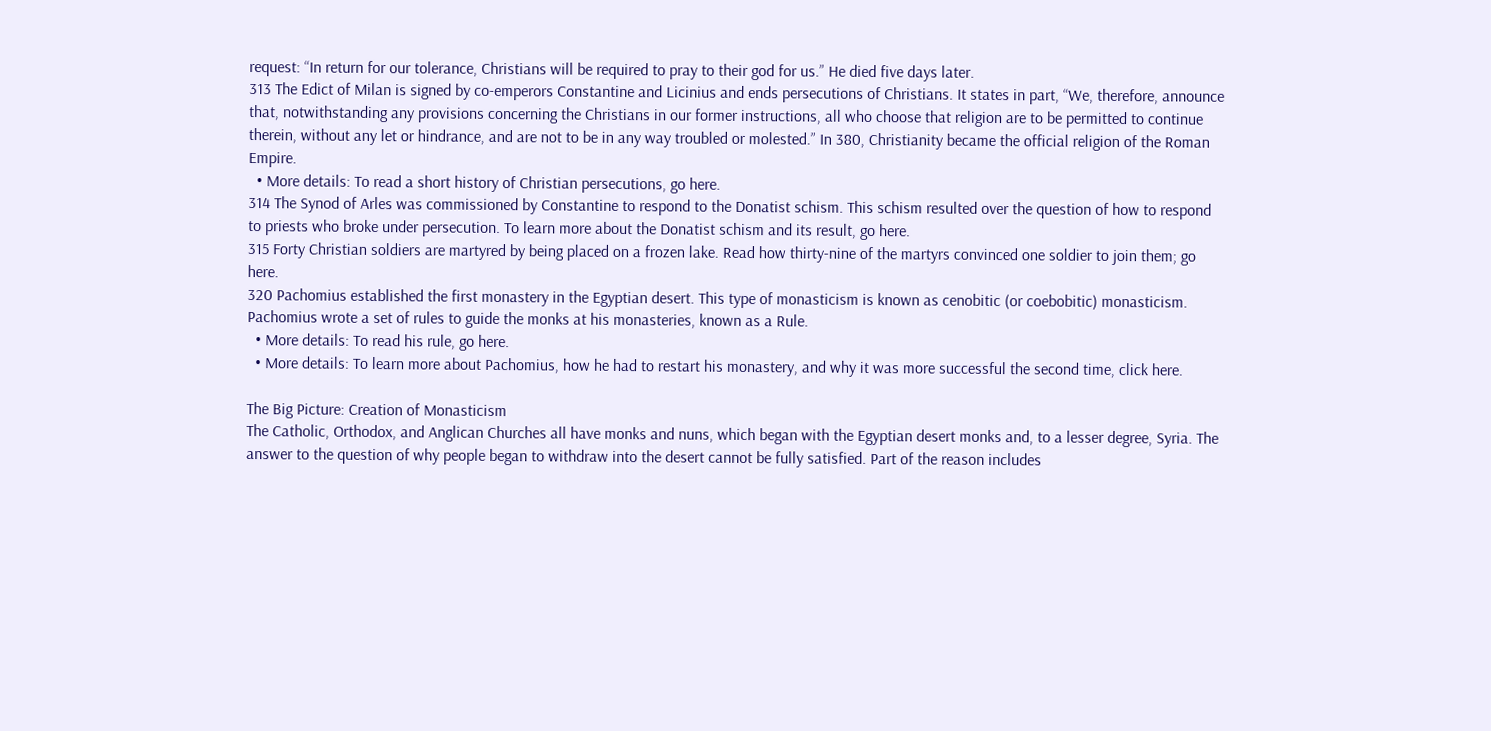request: “In return for our tolerance, Christians will be required to pray to their god for us.” He died five days later.
313 The Edict of Milan is signed by co-emperors Constantine and Licinius and ends persecutions of Christians. It states in part, “We, therefore, announce that, notwithstanding any provisions concerning the Christians in our former instructions, all who choose that religion are to be permitted to continue therein, without any let or hindrance, and are not to be in any way troubled or molested.” In 380, Christianity became the official religion of the Roman Empire.
  • More details: To read a short history of Christian persecutions, go here.
314 The Synod of Arles was commissioned by Constantine to respond to the Donatist schism. This schism resulted over the question of how to respond to priests who broke under persecution. To learn more about the Donatist schism and its result, go here.
315 Forty Christian soldiers are martyred by being placed on a frozen lake. Read how thirty-nine of the martyrs convinced one soldier to join them; go here.
320 Pachomius established the first monastery in the Egyptian desert. This type of monasticism is known as cenobitic (or coebobitic) monasticism. Pachomius wrote a set of rules to guide the monks at his monasteries, known as a Rule.
  • More details: To read his rule, go here.
  • More details: To learn more about Pachomius, how he had to restart his monastery, and why it was more successful the second time, click here.

The Big Picture: Creation of Monasticism
The Catholic, Orthodox, and Anglican Churches all have monks and nuns, which began with the Egyptian desert monks and, to a lesser degree, Syria. The answer to the question of why people began to withdraw into the desert cannot be fully satisfied. Part of the reason includes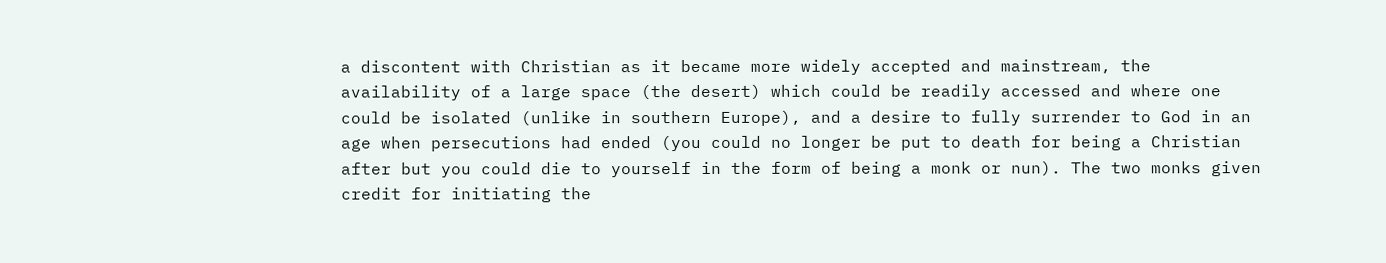a discontent with Christian as it became more widely accepted and mainstream, the availability of a large space (the desert) which could be readily accessed and where one could be isolated (unlike in southern Europe), and a desire to fully surrender to God in an age when persecutions had ended (you could no longer be put to death for being a Christian after but you could die to yourself in the form of being a monk or nun). The two monks given credit for initiating the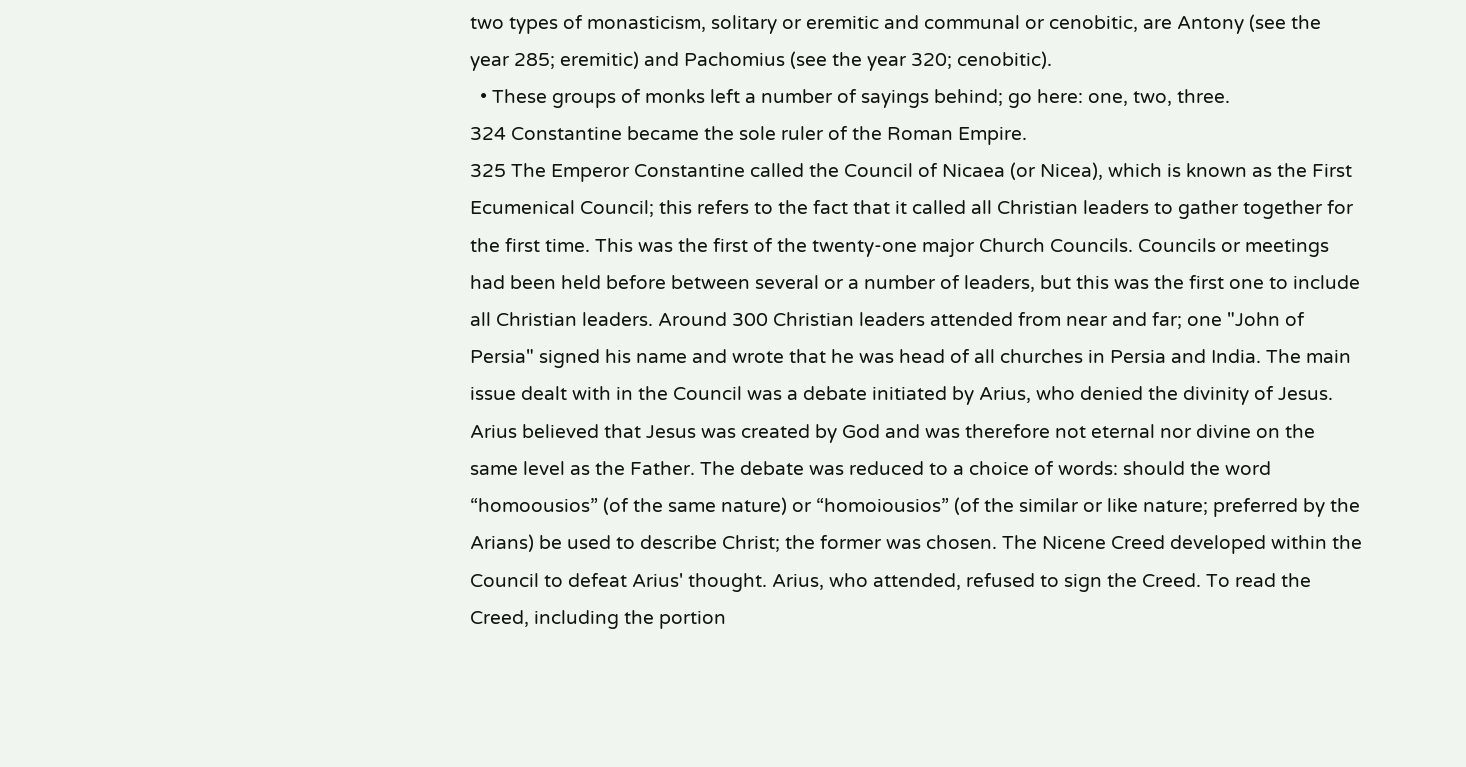two types of monasticism, solitary or eremitic and communal or cenobitic, are Antony (see the year 285; eremitic) and Pachomius (see the year 320; cenobitic).
  • These groups of monks left a number of sayings behind; go here: one, two, three.
324 Constantine became the sole ruler of the Roman Empire.
325 The Emperor Constantine called the Council of Nicaea (or Nicea), which is known as the First Ecumenical Council; this refers to the fact that it called all Christian leaders to gather together for the first time. This was the first of the twenty-one major Church Councils. Councils or meetings had been held before between several or a number of leaders, but this was the first one to include all Christian leaders. Around 300 Christian leaders attended from near and far; one "John of Persia" signed his name and wrote that he was head of all churches in Persia and India. The main issue dealt with in the Council was a debate initiated by Arius, who denied the divinity of Jesus. Arius believed that Jesus was created by God and was therefore not eternal nor divine on the same level as the Father. The debate was reduced to a choice of words: should the word “homoousios” (of the same nature) or “homoiousios” (of the similar or like nature; preferred by the Arians) be used to describe Christ; the former was chosen. The Nicene Creed developed within the Council to defeat Arius' thought. Arius, who attended, refused to sign the Creed. To read the Creed, including the portion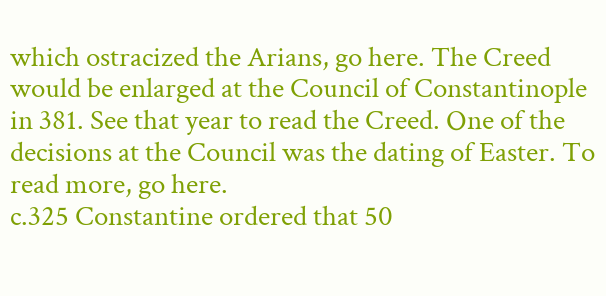which ostracized the Arians, go here. The Creed would be enlarged at the Council of Constantinople in 381. See that year to read the Creed. One of the decisions at the Council was the dating of Easter. To read more, go here.
c.325 Constantine ordered that 50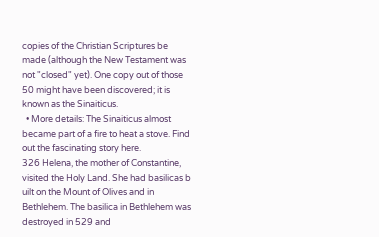copies of the Christian Scriptures be made (although the New Testament was not "closed" yet). One copy out of those 50 might have been discovered; it is known as the Sinaiticus.
  • More details: The Sinaiticus almost became part of a fire to heat a stove. Find out the fascinating story here.
326 Helena, the mother of Constantine, visited the Holy Land. She had basilicas b uilt on the Mount of Olives and in Bethlehem. The basilica in Bethlehem was destroyed in 529 and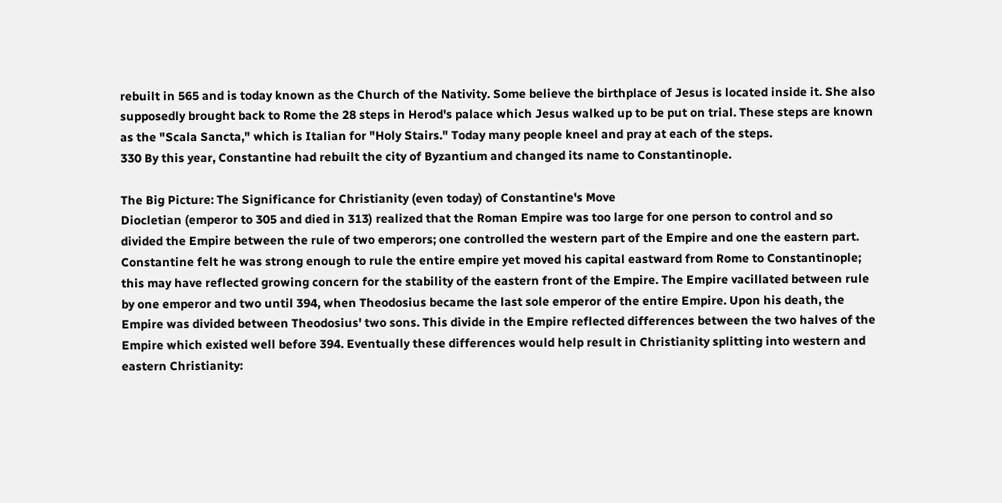rebuilt in 565 and is today known as the Church of the Nativity. Some believe the birthplace of Jesus is located inside it. She also supposedly brought back to Rome the 28 steps in Herod's palace which Jesus walked up to be put on trial. These steps are known as the "Scala Sancta," which is Italian for "Holy Stairs." Today many people kneel and pray at each of the steps.
330 By this year, Constantine had rebuilt the city of Byzantium and changed its name to Constantinople.

The Big Picture: The Significance for Christianity (even today) of Constantine's Move
Diocletian (emperor to 305 and died in 313) realized that the Roman Empire was too large for one person to control and so divided the Empire between the rule of two emperors; one controlled the western part of the Empire and one the eastern part. Constantine felt he was strong enough to rule the entire empire yet moved his capital eastward from Rome to Constantinople; this may have reflected growing concern for the stability of the eastern front of the Empire. The Empire vacillated between rule by one emperor and two until 394, when Theodosius became the last sole emperor of the entire Empire. Upon his death, the Empire was divided between Theodosius' two sons. This divide in the Empire reflected differences between the two halves of the Empire which existed well before 394. Eventually these differences would help result in Christianity splitting into western and eastern Christianity: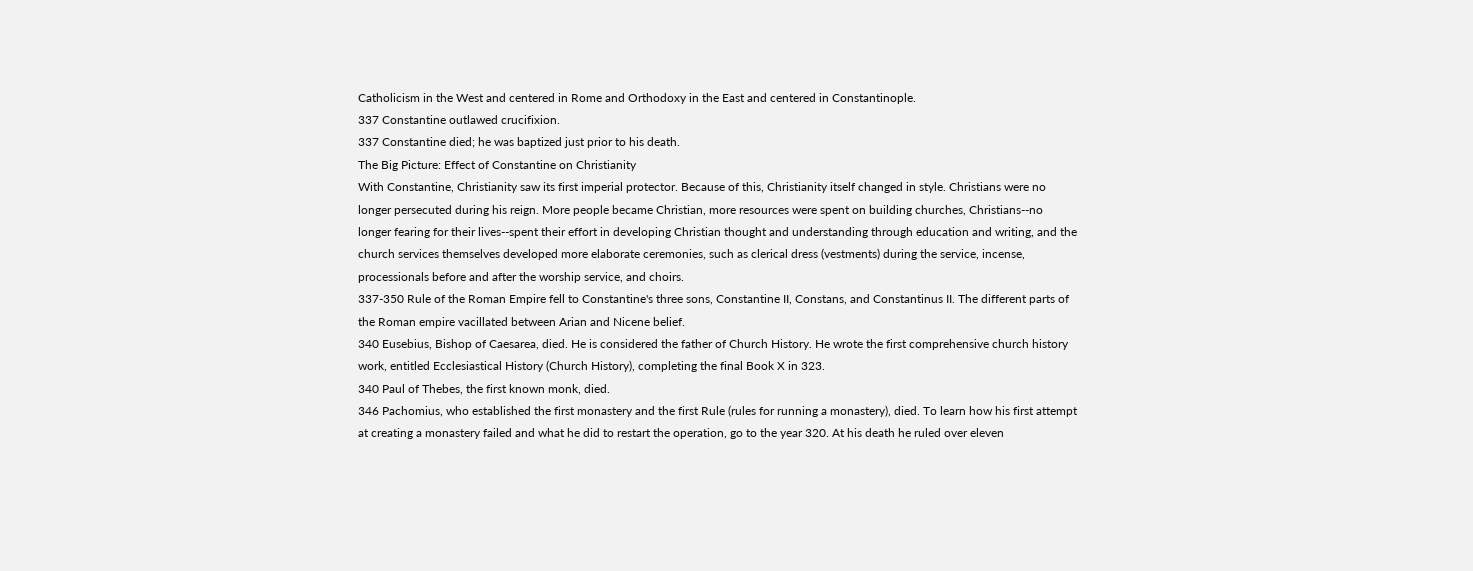Catholicism in the West and centered in Rome and Orthodoxy in the East and centered in Constantinople.
337 Constantine outlawed crucifixion.
337 Constantine died; he was baptized just prior to his death.
The Big Picture: Effect of Constantine on Christianity
With Constantine, Christianity saw its first imperial protector. Because of this, Christianity itself changed in style. Christians were no longer persecuted during his reign. More people became Christian, more resources were spent on building churches, Christians--no longer fearing for their lives--spent their effort in developing Christian thought and understanding through education and writing, and the church services themselves developed more elaborate ceremonies, such as clerical dress (vestments) during the service, incense, processionals before and after the worship service, and choirs.
337-350 Rule of the Roman Empire fell to Constantine's three sons, Constantine II, Constans, and Constantinus II. The different parts of the Roman empire vacillated between Arian and Nicene belief.
340 Eusebius, Bishop of Caesarea, died. He is considered the father of Church History. He wrote the first comprehensive church history work, entitled Ecclesiastical History (Church History), completing the final Book X in 323.
340 Paul of Thebes, the first known monk, died.
346 Pachomius, who established the first monastery and the first Rule (rules for running a monastery), died. To learn how his first attempt at creating a monastery failed and what he did to restart the operation, go to the year 320. At his death he ruled over eleven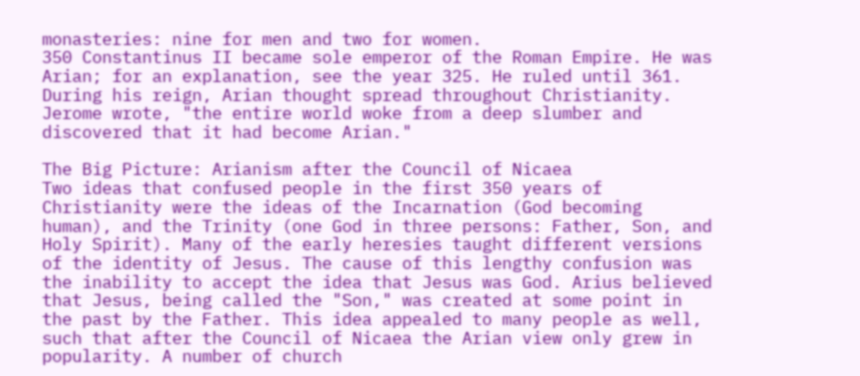monasteries: nine for men and two for women.
350 Constantinus II became sole emperor of the Roman Empire. He was Arian; for an explanation, see the year 325. He ruled until 361. During his reign, Arian thought spread throughout Christianity. Jerome wrote, "the entire world woke from a deep slumber and discovered that it had become Arian."

The Big Picture: Arianism after the Council of Nicaea
Two ideas that confused people in the first 350 years of Christianity were the ideas of the Incarnation (God becoming human), and the Trinity (one God in three persons: Father, Son, and Holy Spirit). Many of the early heresies taught different versions of the identity of Jesus. The cause of this lengthy confusion was the inability to accept the idea that Jesus was God. Arius believed that Jesus, being called the "Son," was created at some point in the past by the Father. This idea appealed to many people as well, such that after the Council of Nicaea the Arian view only grew in popularity. A number of church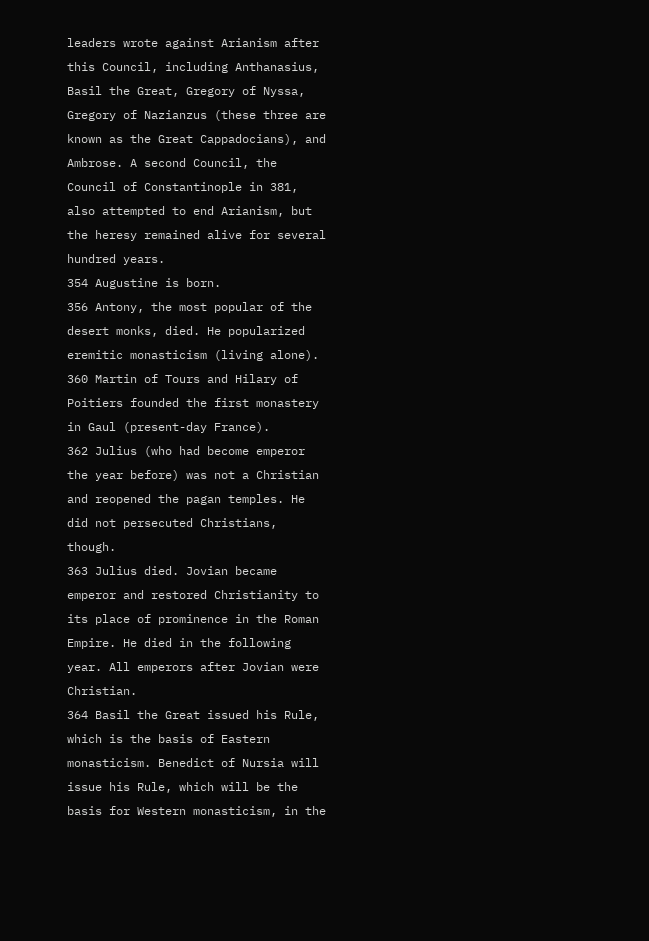leaders wrote against Arianism after this Council, including Anthanasius, Basil the Great, Gregory of Nyssa, Gregory of Nazianzus (these three are known as the Great Cappadocians), and Ambrose. A second Council, the Council of Constantinople in 381, also attempted to end Arianism, but the heresy remained alive for several hundred years.
354 Augustine is born.
356 Antony, the most popular of the desert monks, died. He popularized eremitic monasticism (living alone).
360 Martin of Tours and Hilary of Poitiers founded the first monastery in Gaul (present-day France).
362 Julius (who had become emperor the year before) was not a Christian and reopened the pagan temples. He did not persecuted Christians, though.
363 Julius died. Jovian became emperor and restored Christianity to its place of prominence in the Roman Empire. He died in the following year. All emperors after Jovian were Christian.
364 Basil the Great issued his Rule, which is the basis of Eastern monasticism. Benedict of Nursia will issue his Rule, which will be the basis for Western monasticism, in the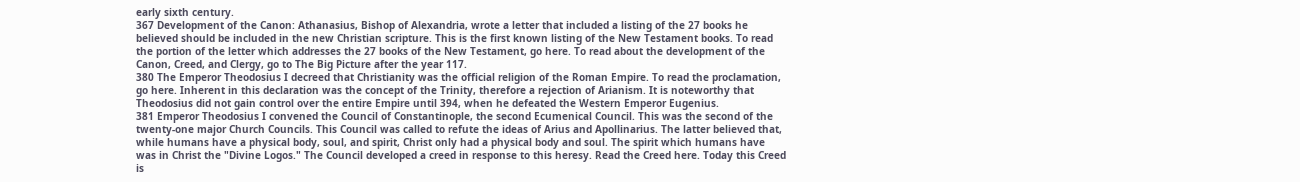early sixth century.
367 Development of the Canon: Athanasius, Bishop of Alexandria, wrote a letter that included a listing of the 27 books he believed should be included in the new Christian scripture. This is the first known listing of the New Testament books. To read the portion of the letter which addresses the 27 books of the New Testament, go here. To read about the development of the Canon, Creed, and Clergy, go to The Big Picture after the year 117.
380 The Emperor Theodosius I decreed that Christianity was the official religion of the Roman Empire. To read the proclamation, go here. Inherent in this declaration was the concept of the Trinity, therefore a rejection of Arianism. It is noteworthy that Theodosius did not gain control over the entire Empire until 394, when he defeated the Western Emperor Eugenius.
381 Emperor Theodosius I convened the Council of Constantinople, the second Ecumenical Council. This was the second of the twenty-one major Church Councils. This Council was called to refute the ideas of Arius and Apollinarius. The latter believed that, while humans have a physical body, soul, and spirit, Christ only had a physical body and soul. The spirit which humans have was in Christ the "Divine Logos." The Council developed a creed in response to this heresy. Read the Creed here. Today this Creed is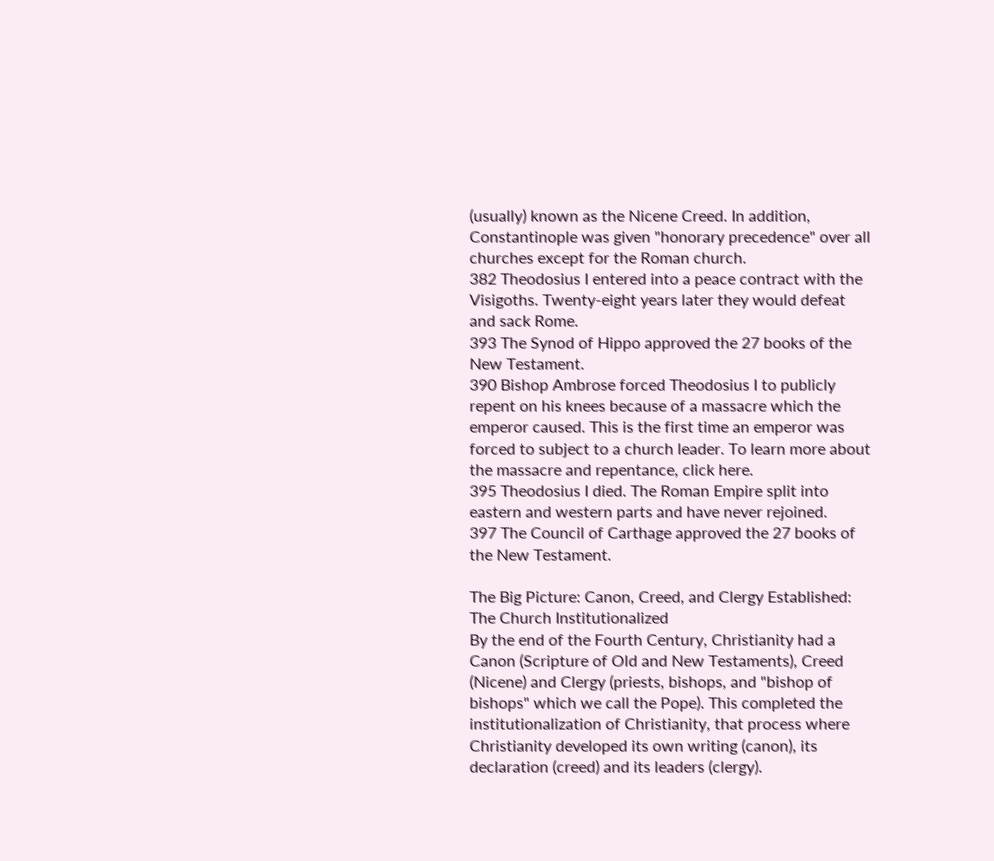(usually) known as the Nicene Creed. In addition, Constantinople was given "honorary precedence" over all churches except for the Roman church.
382 Theodosius I entered into a peace contract with the Visigoths. Twenty-eight years later they would defeat and sack Rome.
393 The Synod of Hippo approved the 27 books of the New Testament.
390 Bishop Ambrose forced Theodosius I to publicly repent on his knees because of a massacre which the emperor caused. This is the first time an emperor was forced to subject to a church leader. To learn more about the massacre and repentance, click here.
395 Theodosius I died. The Roman Empire split into eastern and western parts and have never rejoined.
397 The Council of Carthage approved the 27 books of the New Testament.

The Big Picture: Canon, Creed, and Clergy Established: The Church Institutionalized
By the end of the Fourth Century, Christianity had a Canon (Scripture of Old and New Testaments), Creed (Nicene) and Clergy (priests, bishops, and "bishop of bishops" which we call the Pope). This completed the institutionalization of Christianity, that process where Christianity developed its own writing (canon), its declaration (creed) and its leaders (clergy).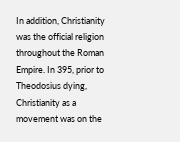In addition, Christianity was the official religion throughout the Roman Empire. In 395, prior to Theodosius dying, Christianity as a movement was on the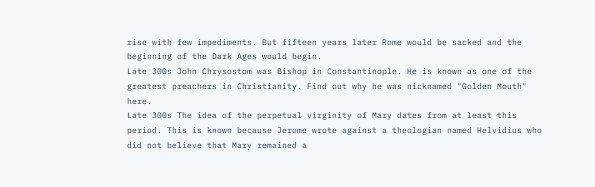rise with few impediments. But fifteen years later Rome would be sacked and the beginning of the Dark Ages would begin.
Late 300s John Chrysostom was Bishop in Constantinople. He is known as one of the greatest preachers in Christianity. Find out why he was nicknamed "Golden Mouth" here.
Late 300s The idea of the perpetual virginity of Mary dates from at least this period. This is known because Jerome wrote against a theologian named Helvidius who did not believe that Mary remained a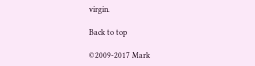virgin.

Back to top

©2009-2017 Mark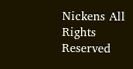Nickens All Rights Reserved